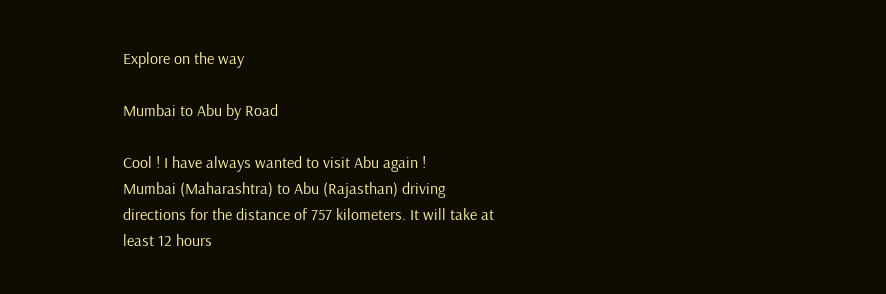Explore on the way

Mumbai to Abu by Road

Cool ! I have always wanted to visit Abu again !
Mumbai (Maharashtra) to Abu (Rajasthan) driving directions for the distance of 757 kilometers. It will take at least 12 hours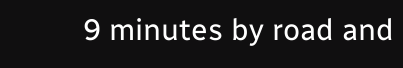9 minutes by road and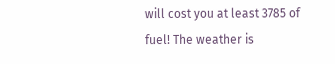will cost you at least 3785 of fuel! The weather is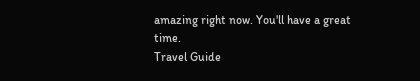amazing right now. You'll have a great time.
Travel Guide